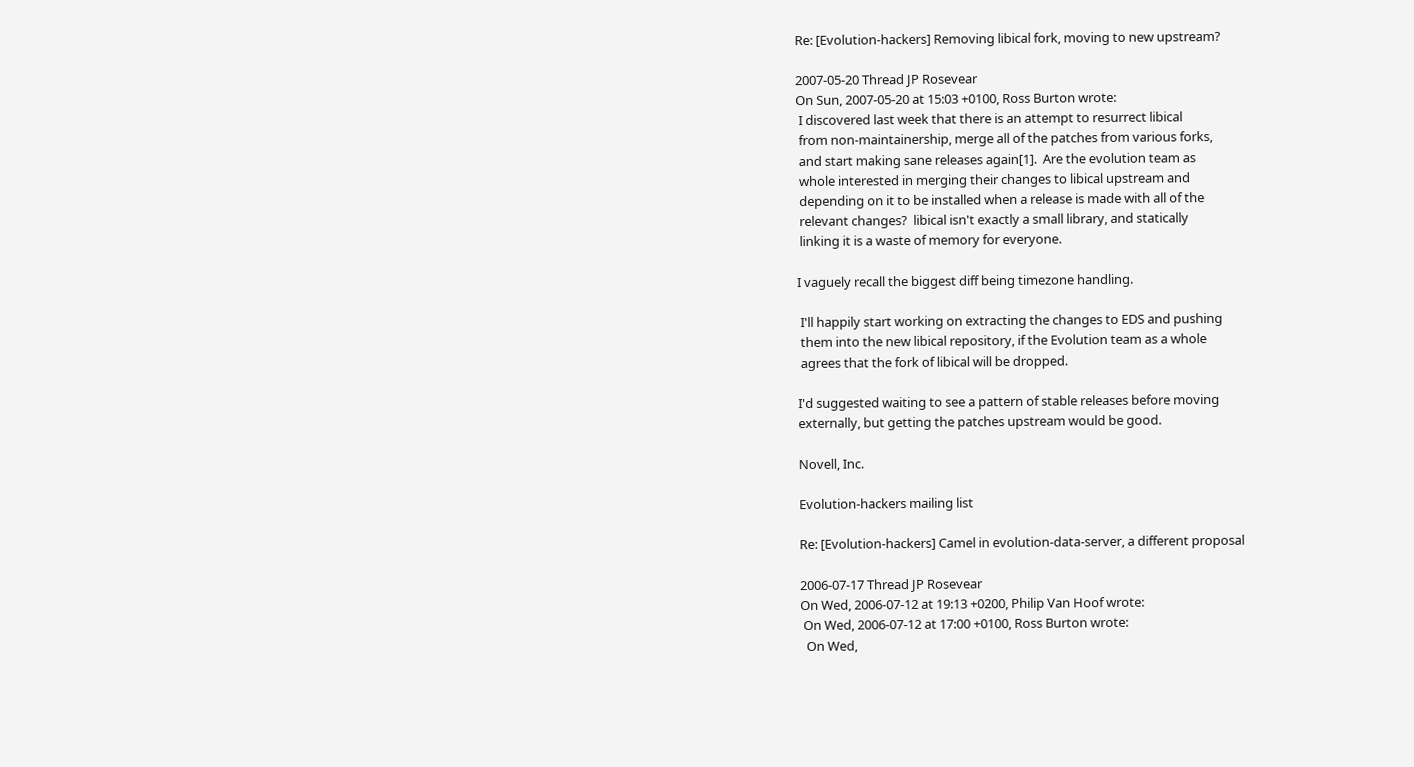Re: [Evolution-hackers] Removing libical fork, moving to new upstream?

2007-05-20 Thread JP Rosevear
On Sun, 2007-05-20 at 15:03 +0100, Ross Burton wrote:
 I discovered last week that there is an attempt to resurrect libical
 from non-maintainership, merge all of the patches from various forks,
 and start making sane releases again[1].  Are the evolution team as
 whole interested in merging their changes to libical upstream and
 depending on it to be installed when a release is made with all of the
 relevant changes?  libical isn't exactly a small library, and statically
 linking it is a waste of memory for everyone.

I vaguely recall the biggest diff being timezone handling.

 I'll happily start working on extracting the changes to EDS and pushing
 them into the new libical repository, if the Evolution team as a whole
 agrees that the fork of libical will be dropped.

I'd suggested waiting to see a pattern of stable releases before moving
externally, but getting the patches upstream would be good.

Novell, Inc.

Evolution-hackers mailing list

Re: [Evolution-hackers] Camel in evolution-data-server, a different proposal

2006-07-17 Thread JP Rosevear
On Wed, 2006-07-12 at 19:13 +0200, Philip Van Hoof wrote:
 On Wed, 2006-07-12 at 17:00 +0100, Ross Burton wrote:
  On Wed,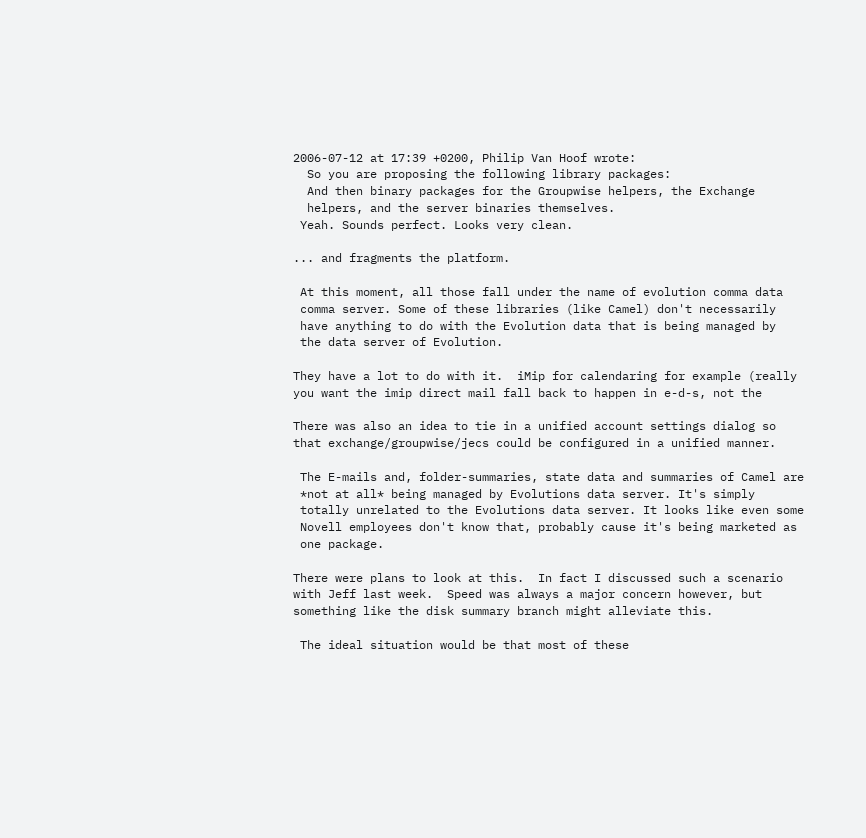2006-07-12 at 17:39 +0200, Philip Van Hoof wrote:
  So you are proposing the following library packages:
  And then binary packages for the Groupwise helpers, the Exchange
  helpers, and the server binaries themselves.
 Yeah. Sounds perfect. Looks very clean.

... and fragments the platform.

 At this moment, all those fall under the name of evolution comma data
 comma server. Some of these libraries (like Camel) don't necessarily
 have anything to do with the Evolution data that is being managed by
 the data server of Evolution.

They have a lot to do with it.  iMip for calendaring for example (really
you want the imip direct mail fall back to happen in e-d-s, not the

There was also an idea to tie in a unified account settings dialog so
that exchange/groupwise/jecs could be configured in a unified manner.

 The E-mails and, folder-summaries, state data and summaries of Camel are
 *not at all* being managed by Evolutions data server. It's simply
 totally unrelated to the Evolutions data server. It looks like even some
 Novell employees don't know that, probably cause it's being marketed as
 one package.

There were plans to look at this.  In fact I discussed such a scenario
with Jeff last week.  Speed was always a major concern however, but
something like the disk summary branch might alleviate this.

 The ideal situation would be that most of these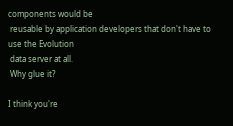components would be
 reusable by application developers that don't have to use the Evolution
 data server at all.
 Why glue it?

I think you're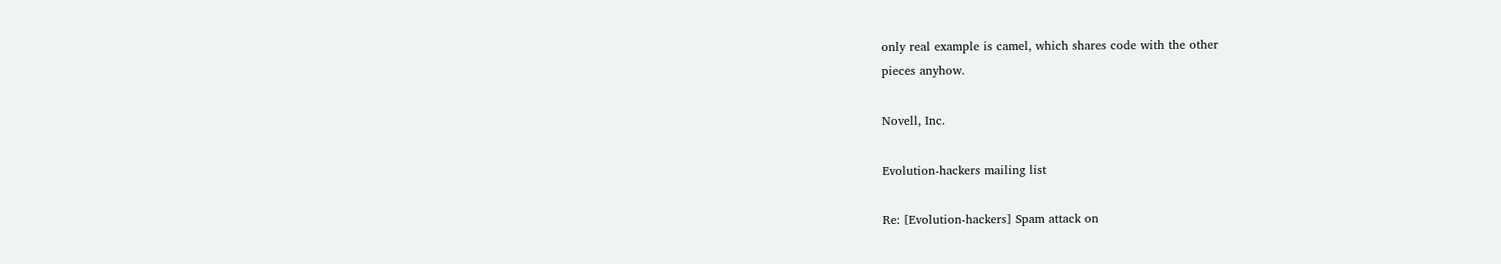only real example is camel, which shares code with the other
pieces anyhow.

Novell, Inc.

Evolution-hackers mailing list

Re: [Evolution-hackers] Spam attack on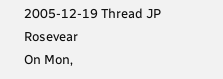2005-12-19 Thread JP Rosevear
On Mon,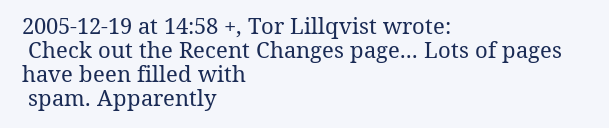2005-12-19 at 14:58 +, Tor Lillqvist wrote:
 Check out the Recent Changes page... Lots of pages have been filled with
 spam. Apparently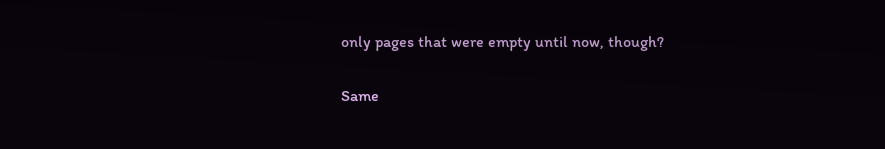only pages that were empty until now, though?

Same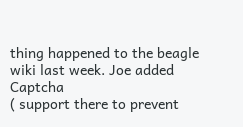thing happened to the beagle wiki last week. Joe added Captcha
( support there to prevent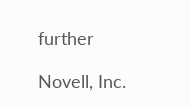further

Novell, Inc.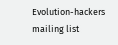Evolution-hackers mailing list